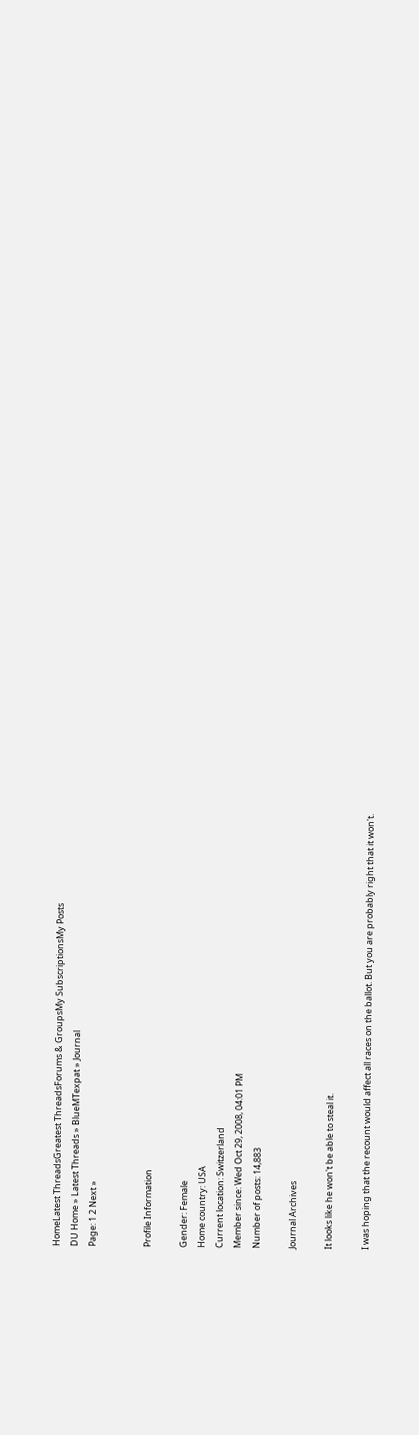HomeLatest ThreadsGreatest ThreadsForums & GroupsMy SubscriptionsMy Posts
DU Home » Latest Threads » BlueMTexpat » Journal
Page: 1 2 Next »


Profile Information

Gender: Female
Home country: USA
Current location: Switzerland
Member since: Wed Oct 29, 2008, 04:01 PM
Number of posts: 14,883

Journal Archives

It looks like he won't be able to steal it.

I was hoping that the recount would affect all races on the ballot. But you are probably right that it won't.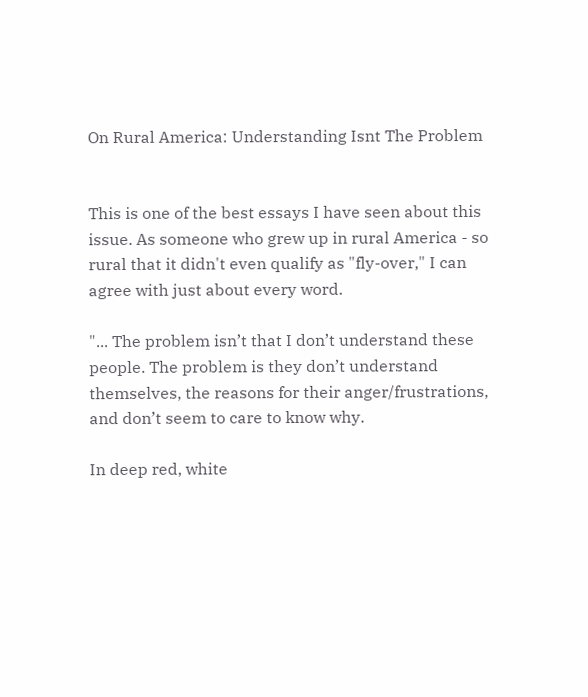On Rural America: Understanding Isnt The Problem


This is one of the best essays I have seen about this issue. As someone who grew up in rural America - so rural that it didn't even qualify as "fly-over," I can agree with just about every word.

"... The problem isn’t that I don’t understand these people. The problem is they don’t understand themselves, the reasons for their anger/frustrations, and don’t seem to care to know why.

In deep red, white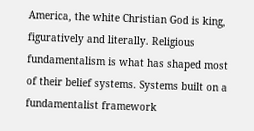America, the white Christian God is king, figuratively and literally. Religious fundamentalism is what has shaped most of their belief systems. Systems built on a fundamentalist framework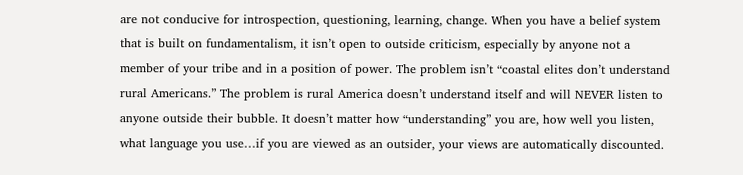are not conducive for introspection, questioning, learning, change. When you have a belief system that is built on fundamentalism, it isn’t open to outside criticism, especially by anyone not a member of your tribe and in a position of power. The problem isn’t “coastal elites don’t understand rural Americans.” The problem is rural America doesn’t understand itself and will NEVER listen to anyone outside their bubble. It doesn’t matter how “understanding” you are, how well you listen, what language you use…if you are viewed as an outsider, your views are automatically discounted.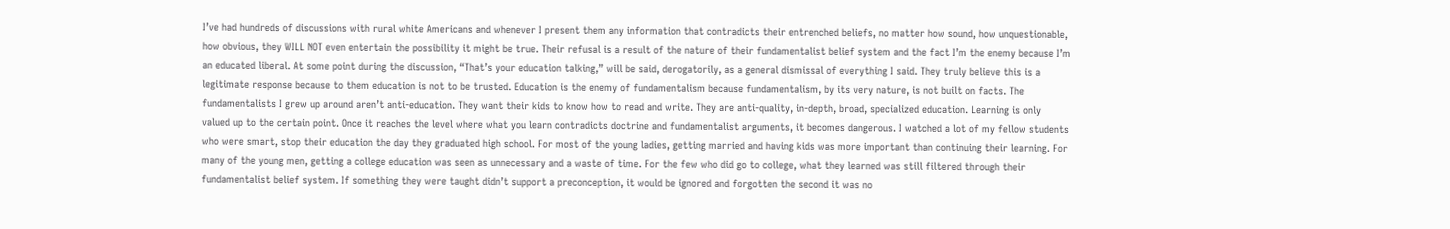I’ve had hundreds of discussions with rural white Americans and whenever I present them any information that contradicts their entrenched beliefs, no matter how sound, how unquestionable, how obvious, they WILL NOT even entertain the possibility it might be true. Their refusal is a result of the nature of their fundamentalist belief system and the fact I’m the enemy because I’m an educated liberal. At some point during the discussion, “That’s your education talking,” will be said, derogatorily, as a general dismissal of everything I said. They truly believe this is a legitimate response because to them education is not to be trusted. Education is the enemy of fundamentalism because fundamentalism, by its very nature, is not built on facts. The fundamentalists I grew up around aren’t anti-education. They want their kids to know how to read and write. They are anti-quality, in-depth, broad, specialized education. Learning is only valued up to the certain point. Once it reaches the level where what you learn contradicts doctrine and fundamentalist arguments, it becomes dangerous. I watched a lot of my fellow students who were smart, stop their education the day they graduated high school. For most of the young ladies, getting married and having kids was more important than continuing their learning. For many of the young men, getting a college education was seen as unnecessary and a waste of time. For the few who did go to college, what they learned was still filtered through their fundamentalist belief system. If something they were taught didn’t support a preconception, it would be ignored and forgotten the second it was no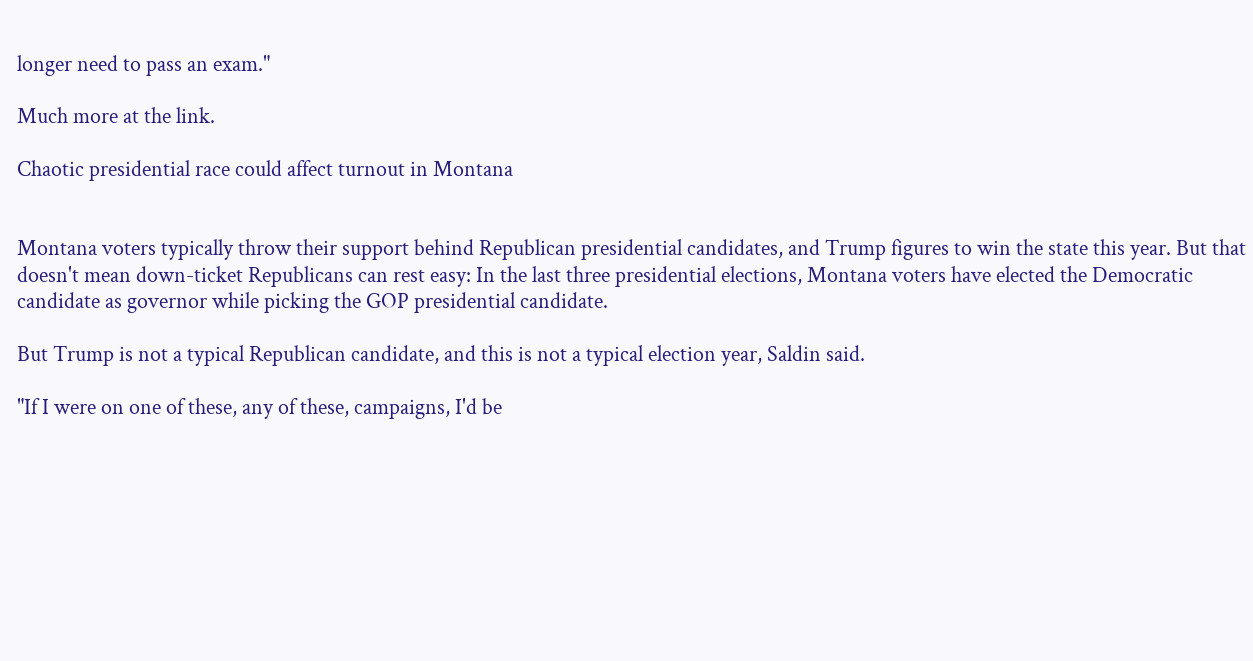longer need to pass an exam."

Much more at the link.

Chaotic presidential race could affect turnout in Montana


Montana voters typically throw their support behind Republican presidential candidates, and Trump figures to win the state this year. But that doesn't mean down-ticket Republicans can rest easy: In the last three presidential elections, Montana voters have elected the Democratic candidate as governor while picking the GOP presidential candidate.

But Trump is not a typical Republican candidate, and this is not a typical election year, Saldin said.

"If I were on one of these, any of these, campaigns, I'd be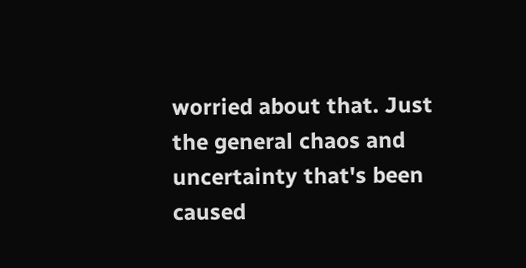worried about that. Just the general chaos and uncertainty that's been caused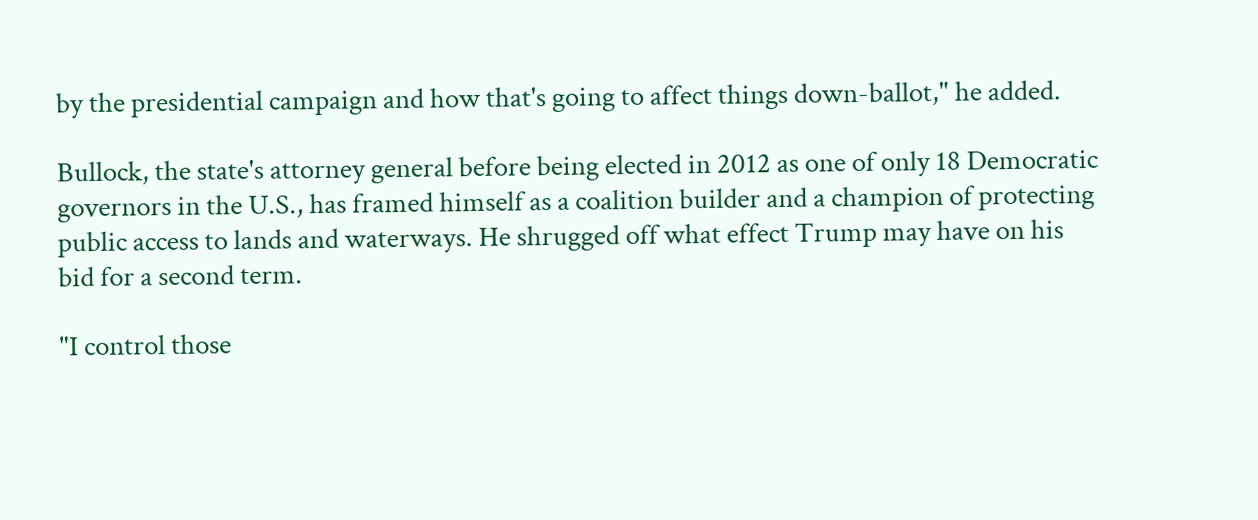by the presidential campaign and how that's going to affect things down-ballot," he added.

Bullock, the state's attorney general before being elected in 2012 as one of only 18 Democratic governors in the U.S., has framed himself as a coalition builder and a champion of protecting public access to lands and waterways. He shrugged off what effect Trump may have on his bid for a second term.

"I control those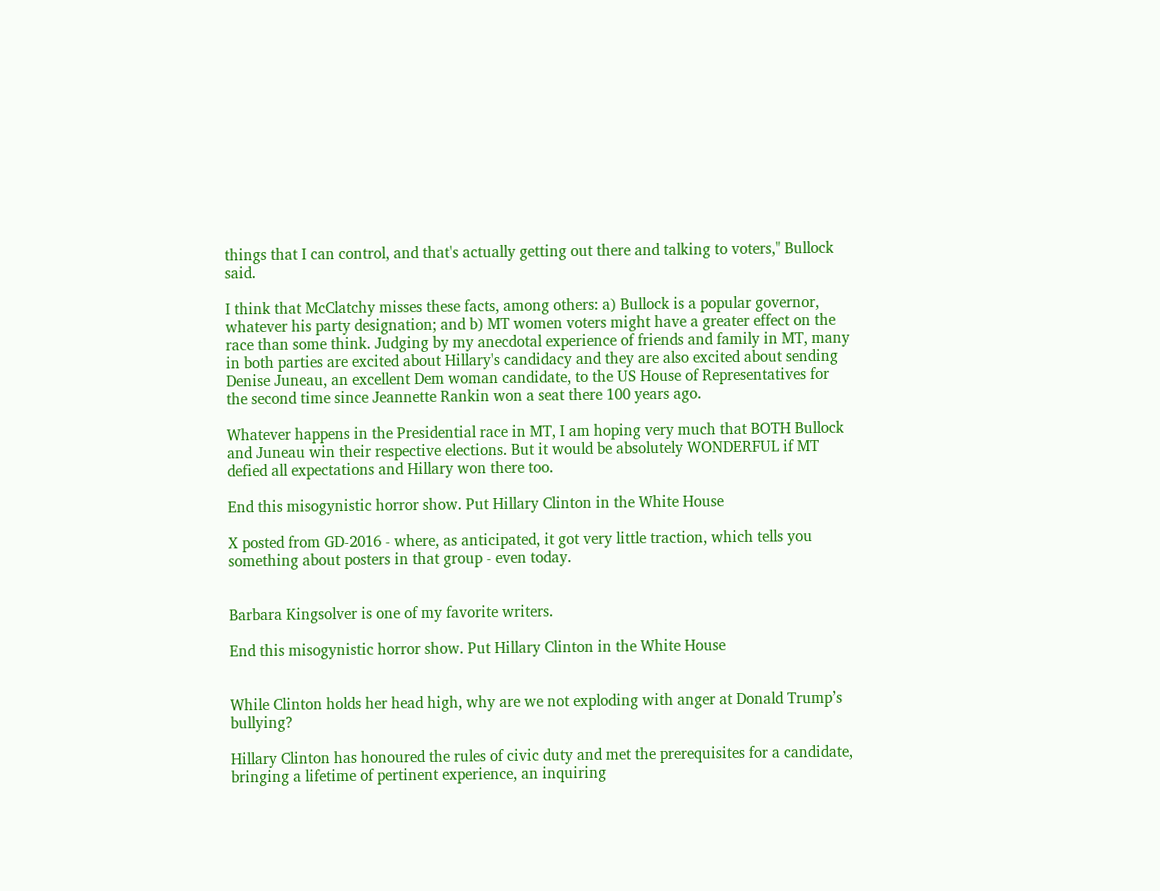things that I can control, and that's actually getting out there and talking to voters," Bullock said.

I think that McClatchy misses these facts, among others: a) Bullock is a popular governor, whatever his party designation; and b) MT women voters might have a greater effect on the race than some think. Judging by my anecdotal experience of friends and family in MT, many in both parties are excited about Hillary's candidacy and they are also excited about sending Denise Juneau, an excellent Dem woman candidate, to the US House of Representatives for the second time since Jeannette Rankin won a seat there 100 years ago.

Whatever happens in the Presidential race in MT, I am hoping very much that BOTH Bullock and Juneau win their respective elections. But it would be absolutely WONDERFUL if MT defied all expectations and Hillary won there too.

End this misogynistic horror show. Put Hillary Clinton in the White House

X posted from GD-2016 - where, as anticipated, it got very little traction, which tells you something about posters in that group - even today.


Barbara Kingsolver is one of my favorite writers.

End this misogynistic horror show. Put Hillary Clinton in the White House


While Clinton holds her head high, why are we not exploding with anger at Donald Trump’s bullying?

Hillary Clinton has honoured the rules of civic duty and met the prerequisites for a candidate, bringing a lifetime of pertinent experience, an inquiring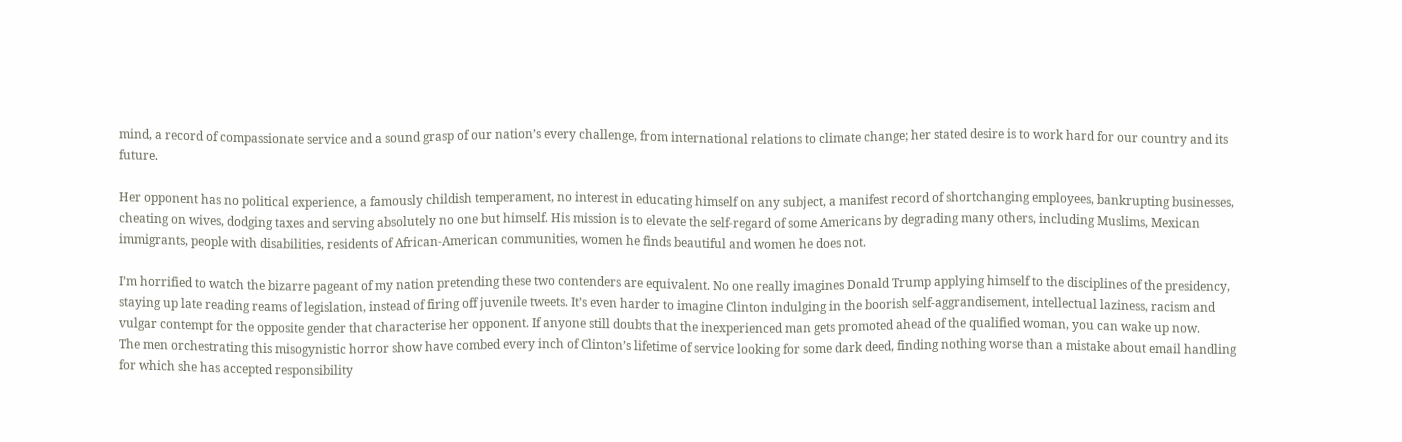mind, a record of compassionate service and a sound grasp of our nation’s every challenge, from international relations to climate change; her stated desire is to work hard for our country and its future.

Her opponent has no political experience, a famously childish temperament, no interest in educating himself on any subject, a manifest record of shortchanging employees, bankrupting businesses, cheating on wives, dodging taxes and serving absolutely no one but himself. His mission is to elevate the self-regard of some Americans by degrading many others, including Muslims, Mexican immigrants, people with disabilities, residents of African-American communities, women he finds beautiful and women he does not.

I’m horrified to watch the bizarre pageant of my nation pretending these two contenders are equivalent. No one really imagines Donald Trump applying himself to the disciplines of the presidency, staying up late reading reams of legislation, instead of firing off juvenile tweets. It’s even harder to imagine Clinton indulging in the boorish self-aggrandisement, intellectual laziness, racism and vulgar contempt for the opposite gender that characterise her opponent. If anyone still doubts that the inexperienced man gets promoted ahead of the qualified woman, you can wake up now.
The men orchestrating this misogynistic horror show have combed every inch of Clinton’s lifetime of service looking for some dark deed, finding nothing worse than a mistake about email handling for which she has accepted responsibility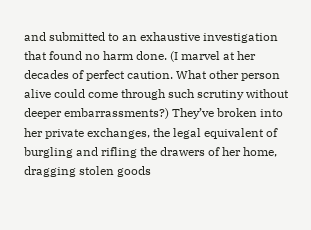and submitted to an exhaustive investigation that found no harm done. (I marvel at her decades of perfect caution. What other person alive could come through such scrutiny without deeper embarrassments?) They’ve broken into her private exchanges, the legal equivalent of burgling and rifling the drawers of her home, dragging stolen goods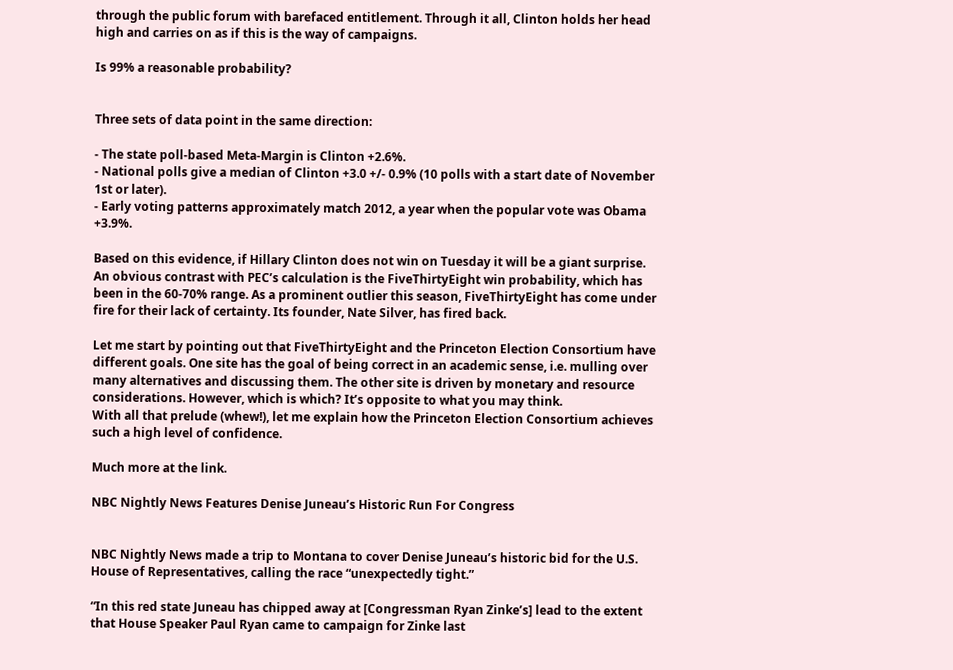through the public forum with barefaced entitlement. Through it all, Clinton holds her head high and carries on as if this is the way of campaigns.

Is 99% a reasonable probability?


Three sets of data point in the same direction:

- The state poll-based Meta-Margin is Clinton +2.6%.
- National polls give a median of Clinton +3.0 +/- 0.9% (10 polls with a start date of November 1st or later).
- Early voting patterns approximately match 2012, a year when the popular vote was Obama +3.9%.

Based on this evidence, if Hillary Clinton does not win on Tuesday it will be a giant surprise.
An obvious contrast with PEC’s calculation is the FiveThirtyEight win probability, which has been in the 60-70% range. As a prominent outlier this season, FiveThirtyEight has come under fire for their lack of certainty. Its founder, Nate Silver, has fired back.

Let me start by pointing out that FiveThirtyEight and the Princeton Election Consortium have different goals. One site has the goal of being correct in an academic sense, i.e. mulling over many alternatives and discussing them. The other site is driven by monetary and resource considerations. However, which is which? It’s opposite to what you may think.
With all that prelude (whew!), let me explain how the Princeton Election Consortium achieves such a high level of confidence.

Much more at the link.

NBC Nightly News Features Denise Juneau’s Historic Run For Congress


NBC Nightly News made a trip to Montana to cover Denise Juneau’s historic bid for the U.S. House of Representatives, calling the race “unexpectedly tight.”

“In this red state Juneau has chipped away at [Congressman Ryan Zinke’s] lead to the extent that House Speaker Paul Ryan came to campaign for Zinke last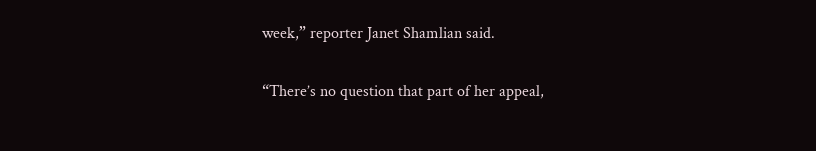week,” reporter Janet Shamlian said.

“There’s no question that part of her appeal,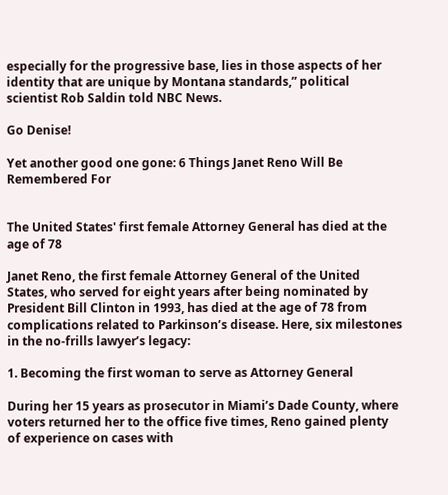especially for the progressive base, lies in those aspects of her identity that are unique by Montana standards,” political scientist Rob Saldin told NBC News.

Go Denise!

Yet another good one gone: 6 Things Janet Reno Will Be Remembered For


The United States' first female Attorney General has died at the age of 78

Janet Reno, the first female Attorney General of the United States, who served for eight years after being nominated by President Bill Clinton in 1993, has died at the age of 78 from complications related to Parkinson’s disease. Here, six milestones in the no-frills lawyer’s legacy:

1. Becoming the first woman to serve as Attorney General

During her 15 years as prosecutor in Miami’s Dade County, where voters returned her to the office five times, Reno gained plenty of experience on cases with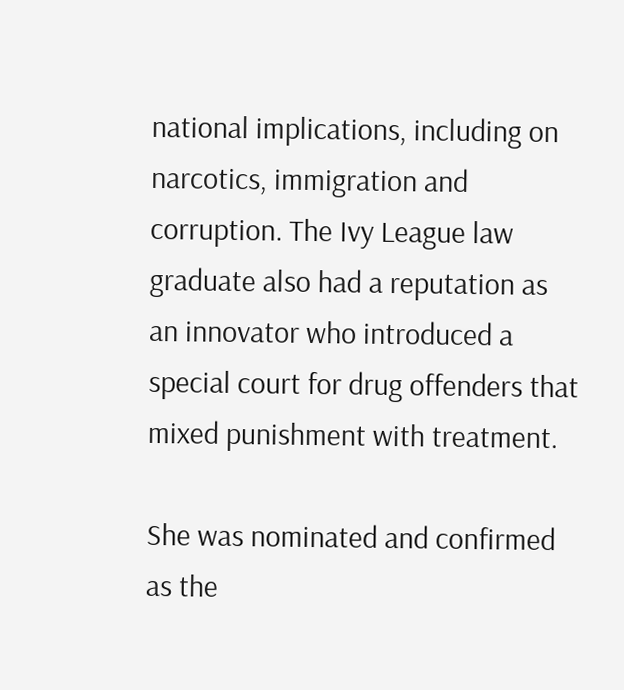national implications, including on narcotics, immigration and corruption. The Ivy League law graduate also had a reputation as an innovator who introduced a special court for drug offenders that mixed punishment with treatment.

She was nominated and confirmed as the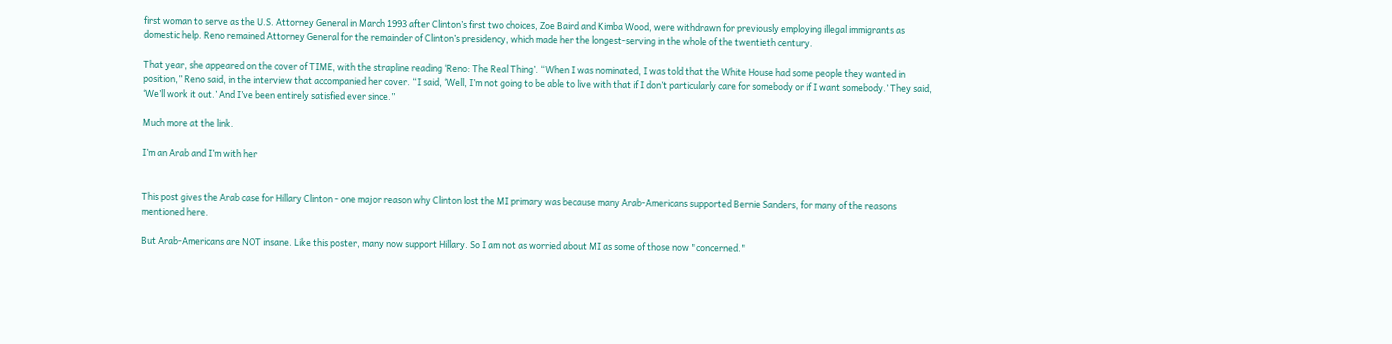first woman to serve as the U.S. Attorney General in March 1993 after Clinton’s first two choices, Zoe Baird and Kimba Wood, were withdrawn for previously employing illegal immigrants as domestic help. Reno remained Attorney General for the remainder of Clinton’s presidency, which made her the longest-serving in the whole of the twentieth century.

That year, she appeared on the cover of TIME, with the strapline reading ‘Reno: The Real Thing’. “When I was nominated, I was told that the White House had some people they wanted in position,” Reno said, in the interview that accompanied her cover. “I said, ‘Well, I’m not going to be able to live with that if I don’t particularly care for somebody or if I want somebody.’ They said, ‘We’ll work it out.’ And I’ve been entirely satisfied ever since.”

Much more at the link.

I’m an Arab and I’m with her


This post gives the Arab case for Hillary Clinton - one major reason why Clinton lost the MI primary was because many Arab-Americans supported Bernie Sanders, for many of the reasons mentioned here.

But Arab-Americans are NOT insane. Like this poster, many now support Hillary. So I am not as worried about MI as some of those now "concerned."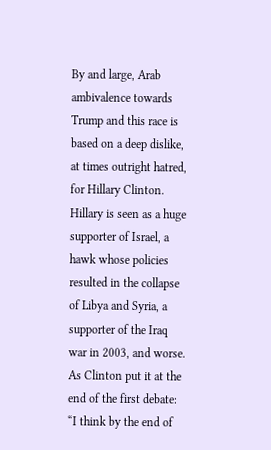By and large, Arab ambivalence towards Trump and this race is based on a deep dislike, at times outright hatred, for Hillary Clinton. Hillary is seen as a huge supporter of Israel, a hawk whose policies resulted in the collapse of Libya and Syria, a supporter of the Iraq war in 2003, and worse. As Clinton put it at the end of the first debate: “I think by the end of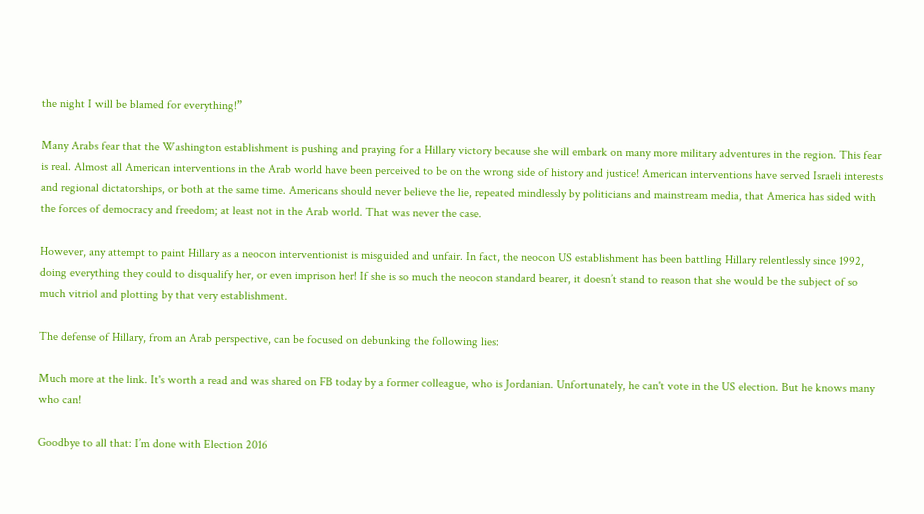the night I will be blamed for everything!”

Many Arabs fear that the Washington establishment is pushing and praying for a Hillary victory because she will embark on many more military adventures in the region. This fear is real. Almost all American interventions in the Arab world have been perceived to be on the wrong side of history and justice! American interventions have served Israeli interests and regional dictatorships, or both at the same time. Americans should never believe the lie, repeated mindlessly by politicians and mainstream media, that America has sided with the forces of democracy and freedom; at least not in the Arab world. That was never the case.

However, any attempt to paint Hillary as a neocon interventionist is misguided and unfair. In fact, the neocon US establishment has been battling Hillary relentlessly since 1992, doing everything they could to disqualify her, or even imprison her! If she is so much the neocon standard bearer, it doesn’t stand to reason that she would be the subject of so much vitriol and plotting by that very establishment.

The defense of Hillary, from an Arab perspective, can be focused on debunking the following lies:

Much more at the link. It's worth a read and was shared on FB today by a former colleague, who is Jordanian. Unfortunately, he can't vote in the US election. But he knows many who can!

Goodbye to all that: I’m done with Election 2016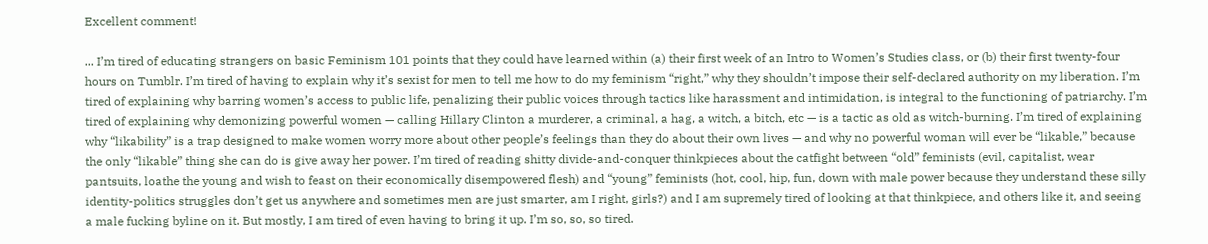Excellent comment!

... I’m tired of educating strangers on basic Feminism 101 points that they could have learned within (a) their first week of an Intro to Women’s Studies class, or (b) their first twenty-four hours on Tumblr. I’m tired of having to explain why it’s sexist for men to tell me how to do my feminism “right,” why they shouldn’t impose their self-declared authority on my liberation. I’m tired of explaining why barring women’s access to public life, penalizing their public voices through tactics like harassment and intimidation, is integral to the functioning of patriarchy. I’m tired of explaining why demonizing powerful women — calling Hillary Clinton a murderer, a criminal, a hag, a witch, a bitch, etc — is a tactic as old as witch-burning. I’m tired of explaining why “likability” is a trap designed to make women worry more about other people’s feelings than they do about their own lives — and why no powerful woman will ever be “likable,” because the only “likable” thing she can do is give away her power. I’m tired of reading shitty divide-and-conquer thinkpieces about the catfight between “old” feminists (evil, capitalist, wear pantsuits, loathe the young and wish to feast on their economically disempowered flesh) and “young” feminists (hot, cool, hip, fun, down with male power because they understand these silly identity-politics struggles don’t get us anywhere and sometimes men are just smarter, am I right, girls?) and I am supremely tired of looking at that thinkpiece, and others like it, and seeing a male fucking byline on it. But mostly, I am tired of even having to bring it up. I’m so, so, so tired.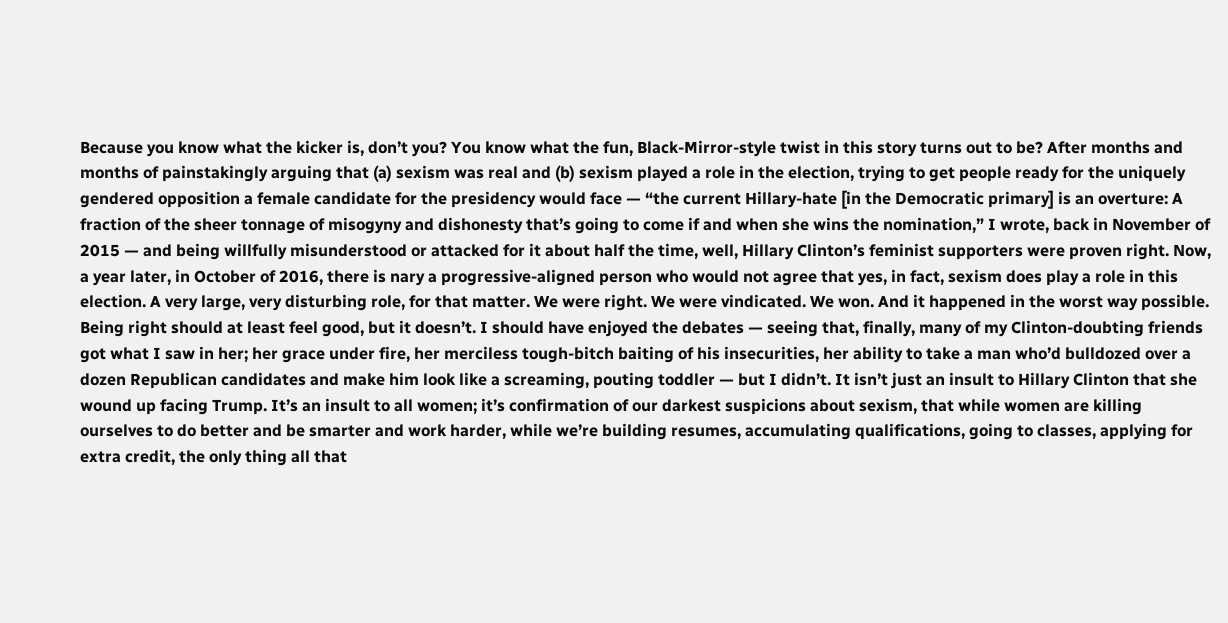Because you know what the kicker is, don’t you? You know what the fun, Black-Mirror-style twist in this story turns out to be? After months and months of painstakingly arguing that (a) sexism was real and (b) sexism played a role in the election, trying to get people ready for the uniquely gendered opposition a female candidate for the presidency would face — “the current Hillary-hate [in the Democratic primary] is an overture: A fraction of the sheer tonnage of misogyny and dishonesty that’s going to come if and when she wins the nomination,” I wrote, back in November of 2015 — and being willfully misunderstood or attacked for it about half the time, well, Hillary Clinton’s feminist supporters were proven right. Now, a year later, in October of 2016, there is nary a progressive-aligned person who would not agree that yes, in fact, sexism does play a role in this election. A very large, very disturbing role, for that matter. We were right. We were vindicated. We won. And it happened in the worst way possible.
Being right should at least feel good, but it doesn’t. I should have enjoyed the debates — seeing that, finally, many of my Clinton-doubting friends got what I saw in her; her grace under fire, her merciless tough-bitch baiting of his insecurities, her ability to take a man who’d bulldozed over a dozen Republican candidates and make him look like a screaming, pouting toddler — but I didn’t. It isn’t just an insult to Hillary Clinton that she wound up facing Trump. It’s an insult to all women; it’s confirmation of our darkest suspicions about sexism, that while women are killing ourselves to do better and be smarter and work harder, while we’re building resumes, accumulating qualifications, going to classes, applying for extra credit, the only thing all that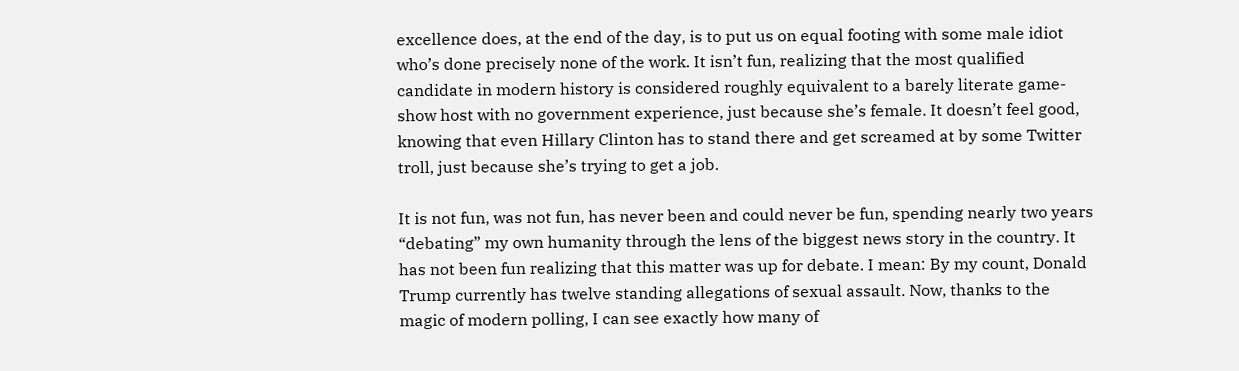excellence does, at the end of the day, is to put us on equal footing with some male idiot who’s done precisely none of the work. It isn’t fun, realizing that the most qualified candidate in modern history is considered roughly equivalent to a barely literate game-show host with no government experience, just because she’s female. It doesn’t feel good, knowing that even Hillary Clinton has to stand there and get screamed at by some Twitter troll, just because she’s trying to get a job.

It is not fun, was not fun, has never been and could never be fun, spending nearly two years “debating” my own humanity through the lens of the biggest news story in the country. It has not been fun realizing that this matter was up for debate. I mean: By my count, Donald Trump currently has twelve standing allegations of sexual assault. Now, thanks to the magic of modern polling, I can see exactly how many of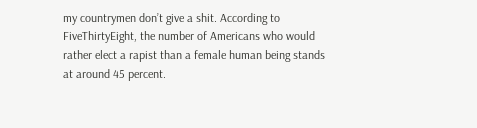my countrymen don’t give a shit. According to FiveThirtyEight, the number of Americans who would rather elect a rapist than a female human being stands at around 45 percent.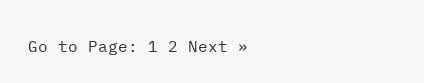Go to Page: 1 2 Next »